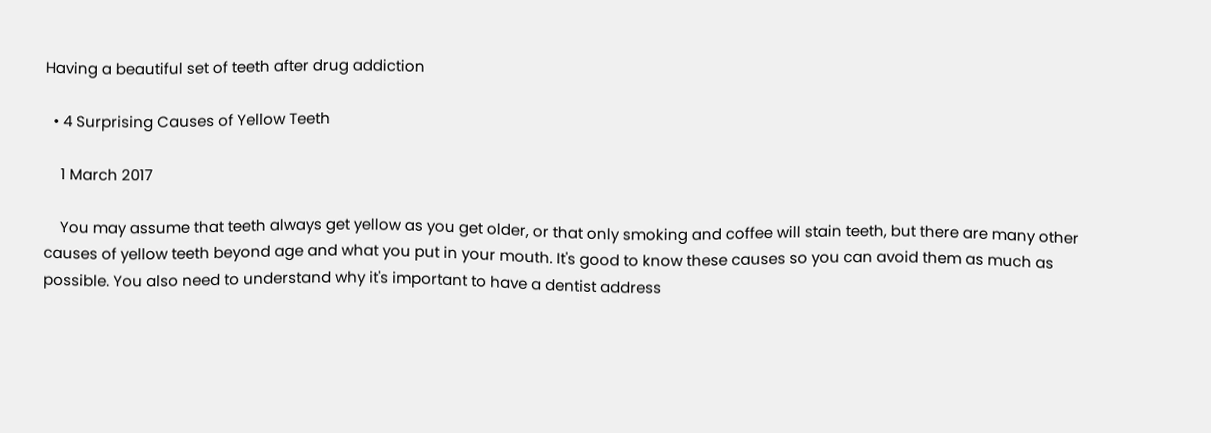Having a beautiful set of teeth after drug addiction

  • 4 Surprising Causes of Yellow Teeth

    1 March 2017

    You may assume that teeth always get yellow as you get older, or that only smoking and coffee will stain teeth, but there are many other causes of yellow teeth beyond age and what you put in your mouth. It's good to know these causes so you can avoid them as much as possible. You also need to understand why it's important to have a dentist address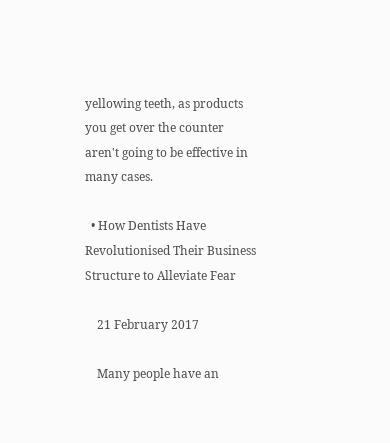yellowing teeth, as products you get over the counter aren't going to be effective in many cases.

  • How Dentists Have Revolutionised Their Business Structure to Alleviate Fear

    21 February 2017

    Many people have an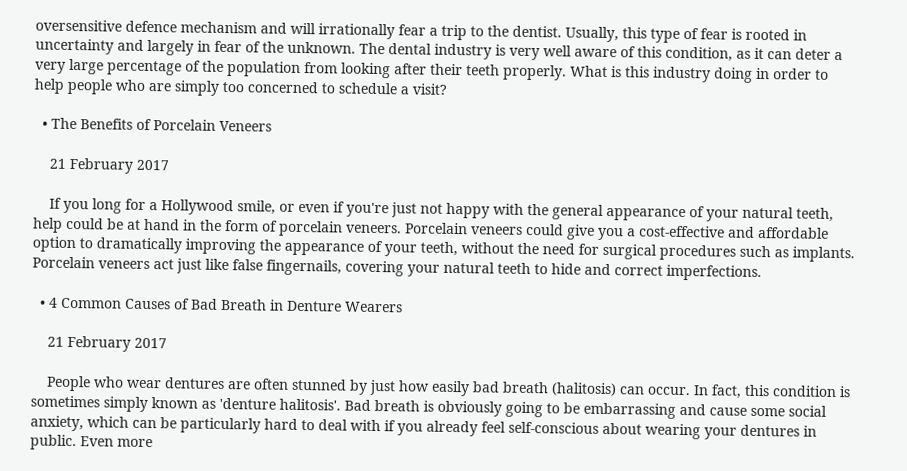oversensitive defence mechanism and will irrationally fear a trip to the dentist. Usually, this type of fear is rooted in uncertainty and largely in fear of the unknown. The dental industry is very well aware of this condition, as it can deter a very large percentage of the population from looking after their teeth properly. What is this industry doing in order to help people who are simply too concerned to schedule a visit?

  • The Benefits of Porcelain Veneers

    21 February 2017

    If you long for a Hollywood smile, or even if you're just not happy with the general appearance of your natural teeth, help could be at hand in the form of porcelain veneers. Porcelain veneers could give you a cost-effective and affordable option to dramatically improving the appearance of your teeth, without the need for surgical procedures such as implants. Porcelain veneers act just like false fingernails, covering your natural teeth to hide and correct imperfections.

  • 4 Common Causes of Bad Breath in Denture Wearers

    21 February 2017

    People who wear dentures are often stunned by just how easily bad breath (halitosis) can occur. In fact, this condition is sometimes simply known as 'denture halitosis'. Bad breath is obviously going to be embarrassing and cause some social anxiety, which can be particularly hard to deal with if you already feel self-conscious about wearing your dentures in public. Even more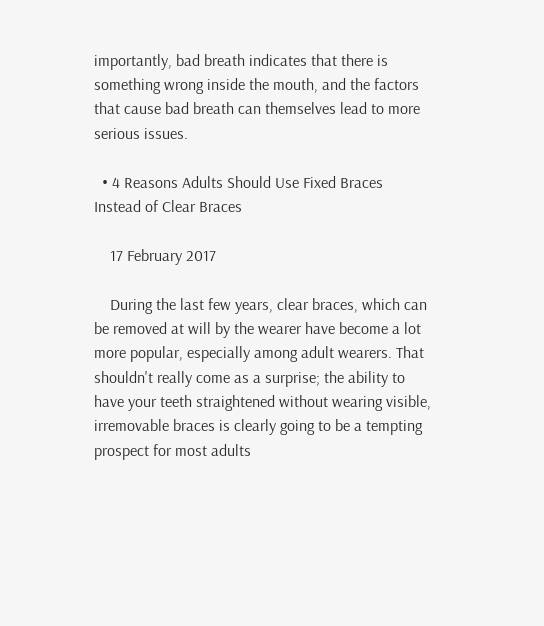importantly, bad breath indicates that there is something wrong inside the mouth, and the factors that cause bad breath can themselves lead to more serious issues.

  • 4 Reasons Adults Should Use Fixed Braces Instead of Clear Braces

    17 February 2017

    During the last few years, clear braces, which can be removed at will by the wearer have become a lot more popular, especially among adult wearers. That shouldn't really come as a surprise; the ability to have your teeth straightened without wearing visible, irremovable braces is clearly going to be a tempting prospect for most adults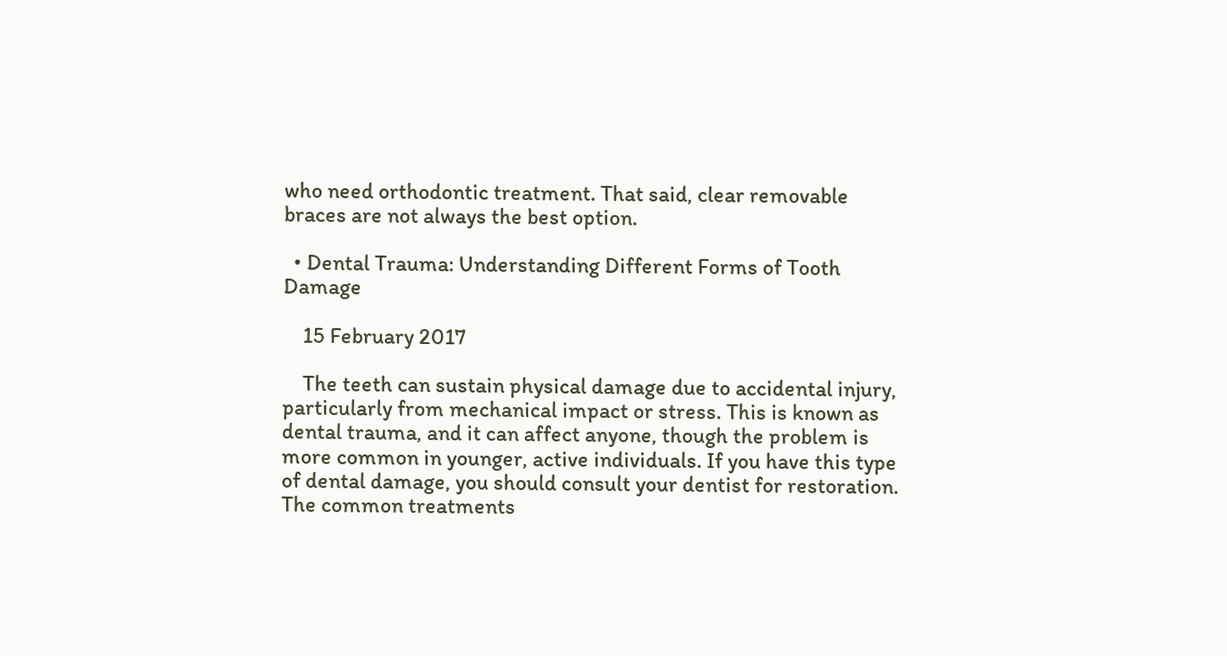who need orthodontic treatment. That said, clear removable braces are not always the best option.

  • Dental Trauma: Understanding Different Forms of Tooth Damage

    15 February 2017

    The teeth can sustain physical damage due to accidental injury, particularly from mechanical impact or stress. This is known as dental trauma, and it can affect anyone, though the problem is more common in younger, active individuals. If you have this type of dental damage, you should consult your dentist for restoration. The common treatments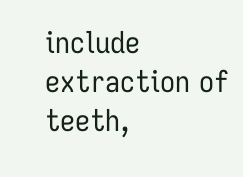include extraction of teeth,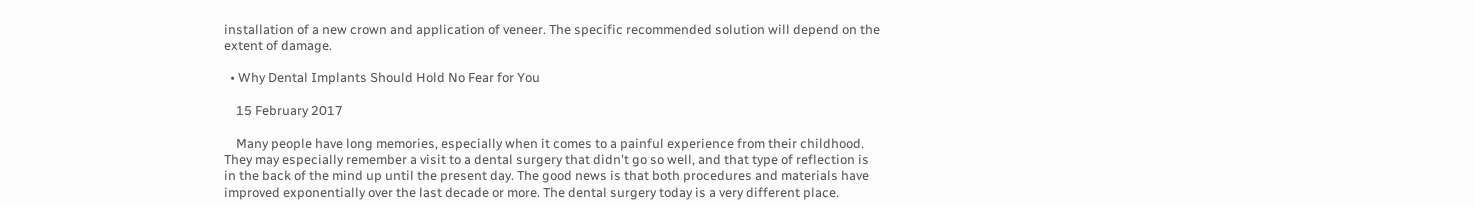installation of a new crown and application of veneer. The specific recommended solution will depend on the extent of damage.

  • Why Dental Implants Should Hold No Fear for You

    15 February 2017

    Many people have long memories, especially when it comes to a painful experience from their childhood. They may especially remember a visit to a dental surgery that didn't go so well, and that type of reflection is in the back of the mind up until the present day. The good news is that both procedures and materials have improved exponentially over the last decade or more. The dental surgery today is a very different place.